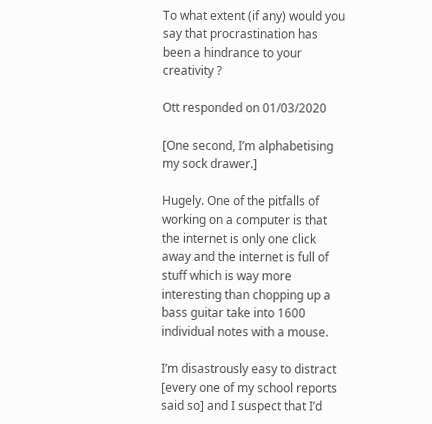To what extent (if any) would you say that procrastination has been a hindrance to your creativity ?

Ott responded on 01/03/2020

[One second, I’m alphabetising my sock drawer.]

Hugely. One of the pitfalls of working on a computer is that the internet is only one click away and the internet is full of stuff which is way more interesting than chopping up a bass guitar take into 1600 individual notes with a mouse.

I’m disastrously easy to distract [every one of my school reports said so] and I suspect that I’d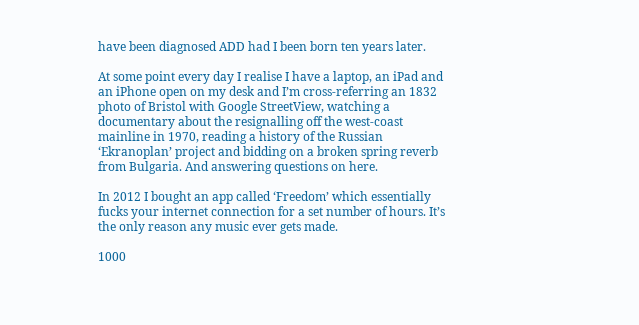have been diagnosed ADD had I been born ten years later.

At some point every day I realise I have a laptop, an iPad and an iPhone open on my desk and I’m cross-referring an 1832 photo of Bristol with Google StreetView, watching a documentary about the resignalling off the west-coast mainline in 1970, reading a history of the Russian ‘Ekranoplan’ project and bidding on a broken spring reverb from Bulgaria. And answering questions on here.

In 2012 I bought an app called ‘Freedom’ which essentially fucks your internet connection for a set number of hours. It’s the only reason any music ever gets made.

1000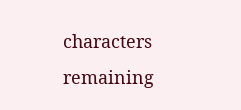characters remaining